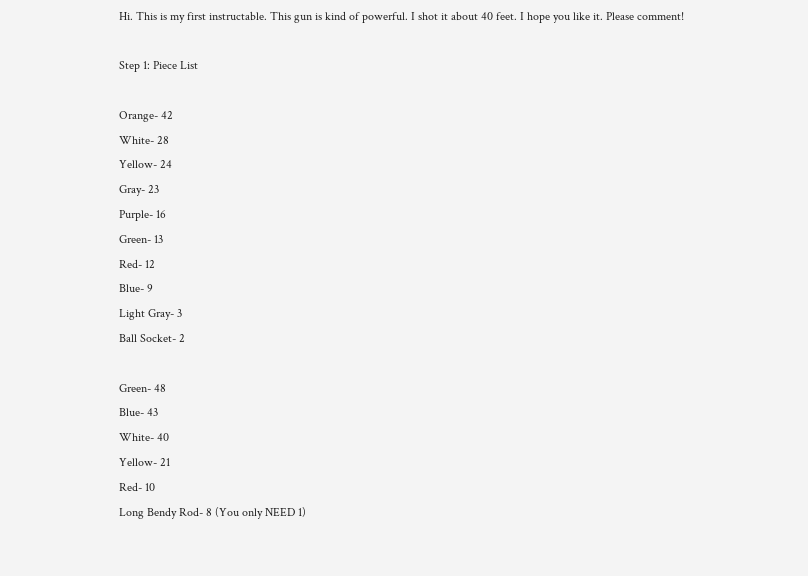Hi. This is my first instructable. This gun is kind of powerful. I shot it about 40 feet. I hope you like it. Please comment!

Step 1: Piece List

Orange- 42
White- 28
Yellow- 24
Gray- 23
Purple- 16
Green- 13
Red- 12
Blue- 9
Light Gray- 3
Ball Socket- 2

Green- 48
Blue- 43
White- 40
Yellow- 21
Red- 10
Long Bendy Rod- 8 (You only NEED 1)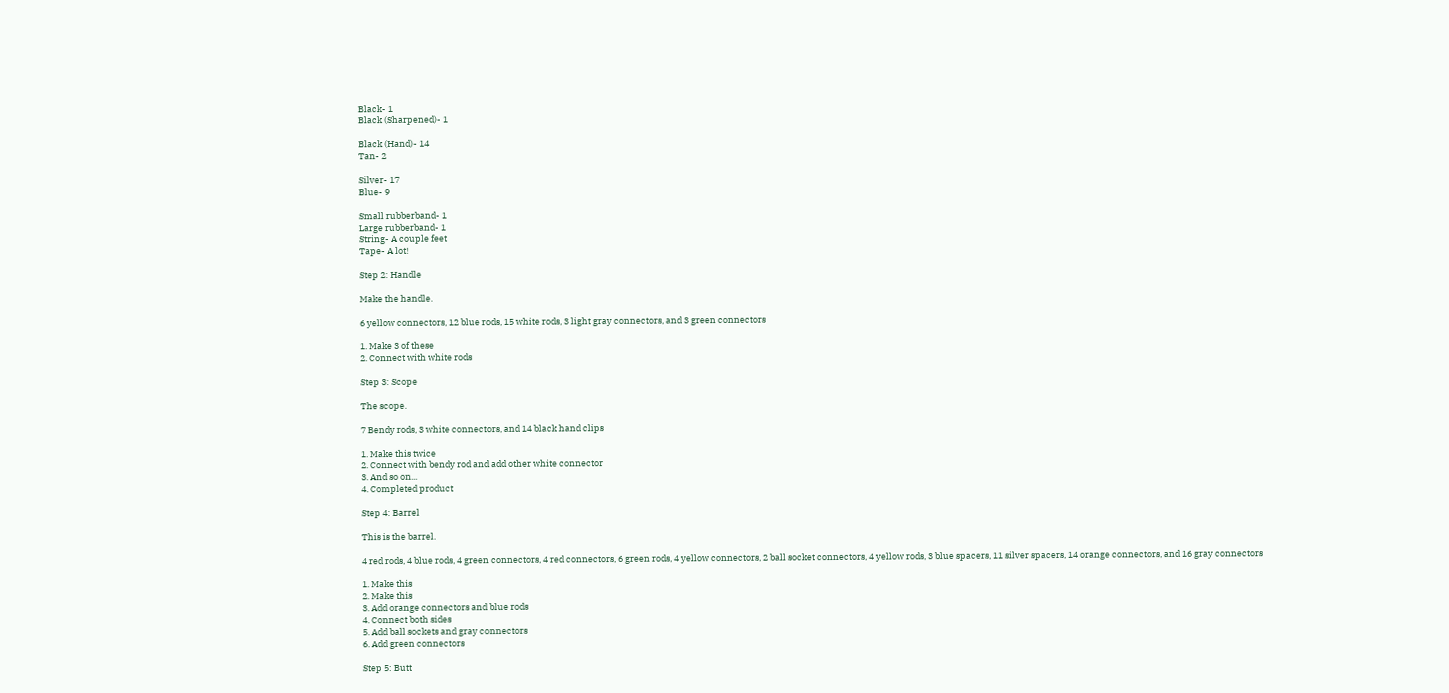Black- 1
Black (Sharpened)- 1

Black (Hand)- 14
Tan- 2

Silver- 17
Blue- 9

Small rubberband- 1
Large rubberband- 1
String- A couple feet
Tape- A lot!

Step 2: Handle

Make the handle.

6 yellow connectors, 12 blue rods, 15 white rods, 3 light gray connectors, and 3 green connectors

1. Make 3 of these
2. Connect with white rods

Step 3: Scope

The scope.

7 Bendy rods, 3 white connectors, and 14 black hand clips

1. Make this twice
2. Connect with bendy rod and add other white connector
3. And so on...
4. Completed product

Step 4: Barrel

This is the barrel.

4 red rods, 4 blue rods, 4 green connectors, 4 red connectors, 6 green rods, 4 yellow connectors, 2 ball socket connectors, 4 yellow rods, 3 blue spacers, 11 silver spacers, 14 orange connectors, and 16 gray connectors

1. Make this
2. Make this
3. Add orange connectors and blue rods
4. Connect both sides
5. Add ball sockets and gray connectors
6. Add green connectors

Step 5: Butt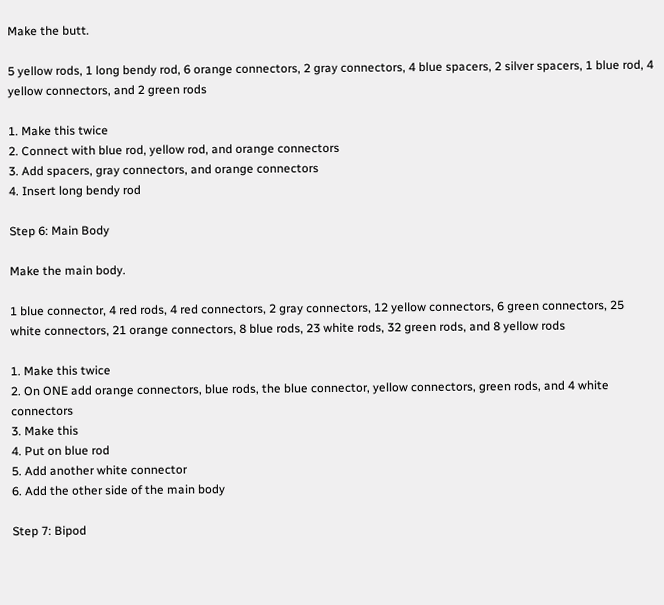Make the butt.

5 yellow rods, 1 long bendy rod, 6 orange connectors, 2 gray connectors, 4 blue spacers, 2 silver spacers, 1 blue rod, 4 yellow connectors, and 2 green rods

1. Make this twice
2. Connect with blue rod, yellow rod, and orange connectors
3. Add spacers, gray connectors, and orange connectors
4. Insert long bendy rod

Step 6: Main Body

Make the main body.

1 blue connector, 4 red rods, 4 red connectors, 2 gray connectors, 12 yellow connectors, 6 green connectors, 25 white connectors, 21 orange connectors, 8 blue rods, 23 white rods, 32 green rods, and 8 yellow rods

1. Make this twice
2. On ONE add orange connectors, blue rods, the blue connector, yellow connectors, green rods, and 4 white connectors
3. Make this
4. Put on blue rod
5. Add another white connector
6. Add the other side of the main body

Step 7: Bipod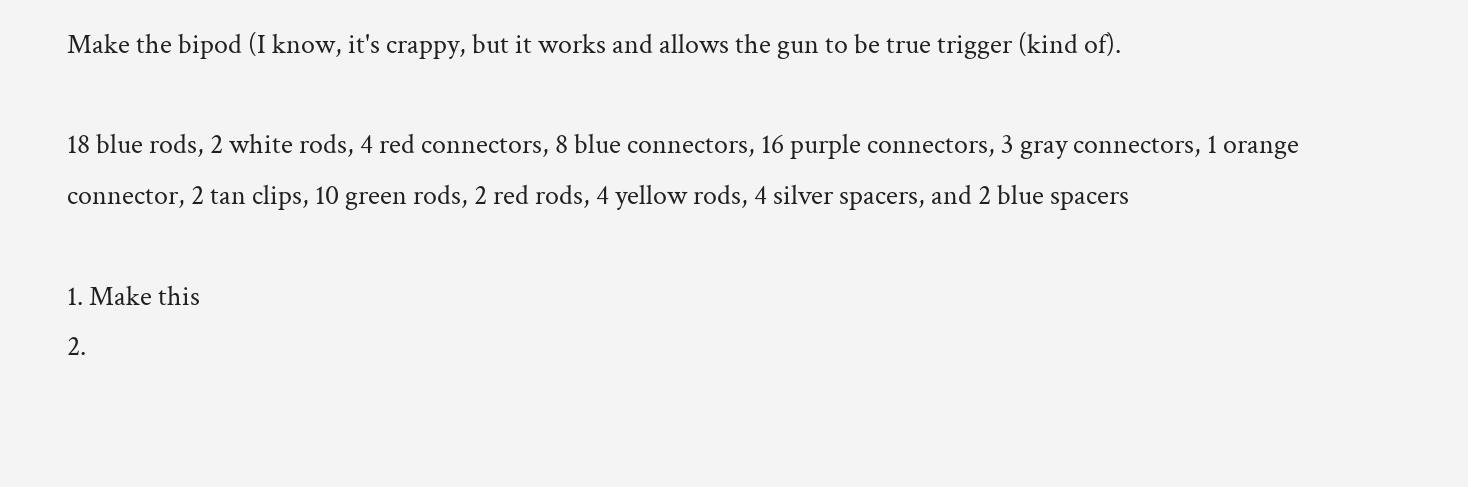Make the bipod (I know, it's crappy, but it works and allows the gun to be true trigger (kind of).

18 blue rods, 2 white rods, 4 red connectors, 8 blue connectors, 16 purple connectors, 3 gray connectors, 1 orange connector, 2 tan clips, 10 green rods, 2 red rods, 4 yellow rods, 4 silver spacers, and 2 blue spacers

1. Make this
2.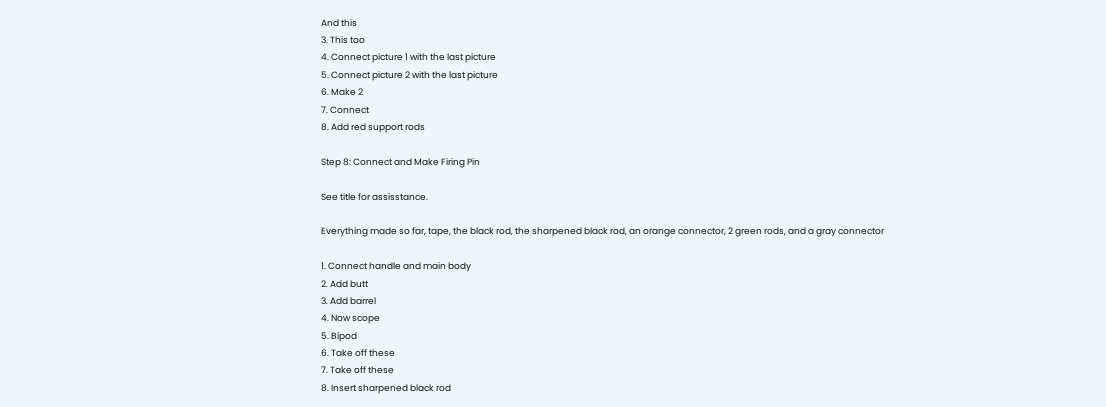And this
3. This too
4. Connect picture 1 with the last picture
5. Connect picture 2 with the last picture
6. Make 2
7. Connect
8. Add red support rods

Step 8: Connect and Make Firing Pin

See title for assisstance.

Everything made so far, tape, the black rod, the sharpened black rod, an orange connector, 2 green rods, and a gray connector

1. Connect handle and main body
2. Add butt
3. Add barrel
4. Now scope
5. Bipod
6. Take off these
7. Take off these
8. Insert sharpened black rod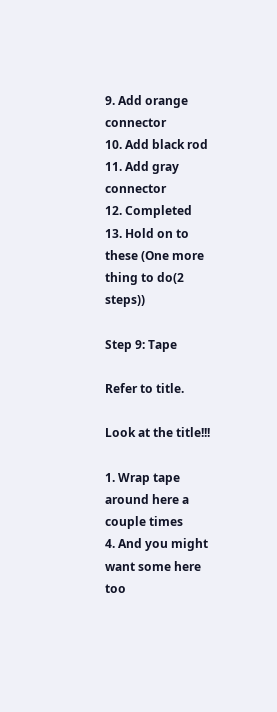9. Add orange connector
10. Add black rod
11. Add gray connector
12. Completed
13. Hold on to these (One more thing to do(2 steps))

Step 9: Tape

Refer to title.

Look at the title!!!

1. Wrap tape around here a couple times
4. And you might want some here too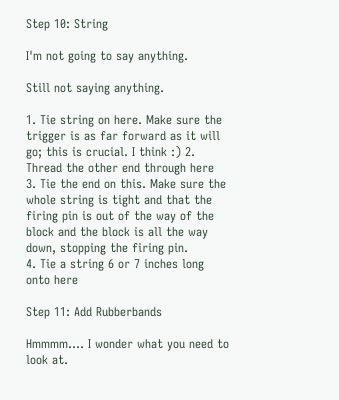Step 10: String

I'm not going to say anything.

Still not saying anything.

1. Tie string on here. Make sure the trigger is as far forward as it will go; this is crucial. I think :) 2. Thread the other end through here
3. Tie the end on this. Make sure the whole string is tight and that the firing pin is out of the way of the block and the block is all the way down, stopping the firing pin.
4. Tie a string 6 or 7 inches long onto here

Step 11: Add Rubberbands

Hmmmm.... I wonder what you need to look at.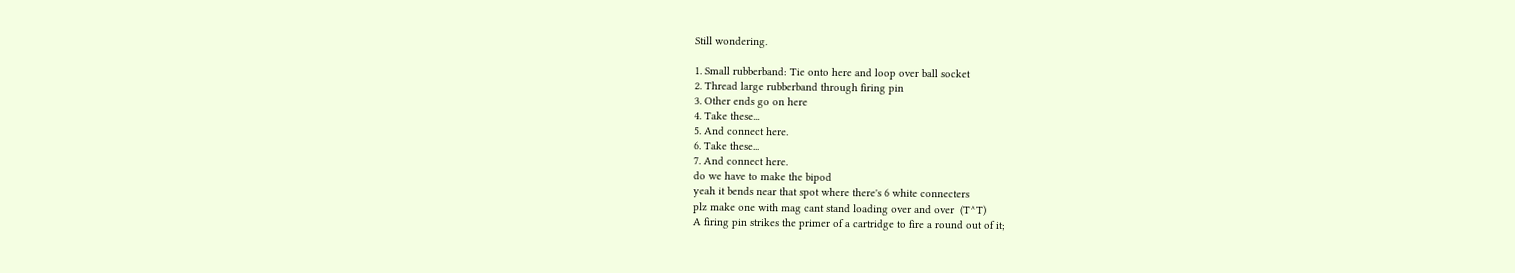Still wondering.

1. Small rubberband: Tie onto here and loop over ball socket
2. Thread large rubberband through firing pin
3. Other ends go on here
4. Take these...
5. And connect here.
6. Take these...
7. And connect here.
do we have to make the bipod
yeah it bends near that spot where there's 6 white connecters
plz make one with mag cant stand loading over and over  (T^T)
A firing pin strikes the primer of a cartridge to fire a round out of it;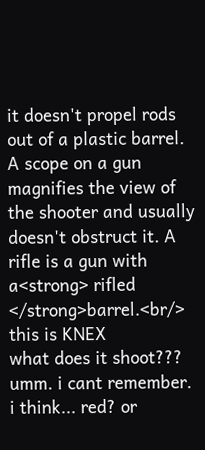it doesn't propel rods out of a plastic barrel. A scope on a gun magnifies the view of the shooter and usually doesn't obstruct it. A rifle is a gun with a<strong> rifled </strong>barrel.<br/>
this is KNEX
what does it shoot???
umm. i cant remember. i think... red? or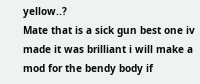yellow..?
Mate that is a sick gun best one iv made it was brilliant i will make a mod for the bendy body if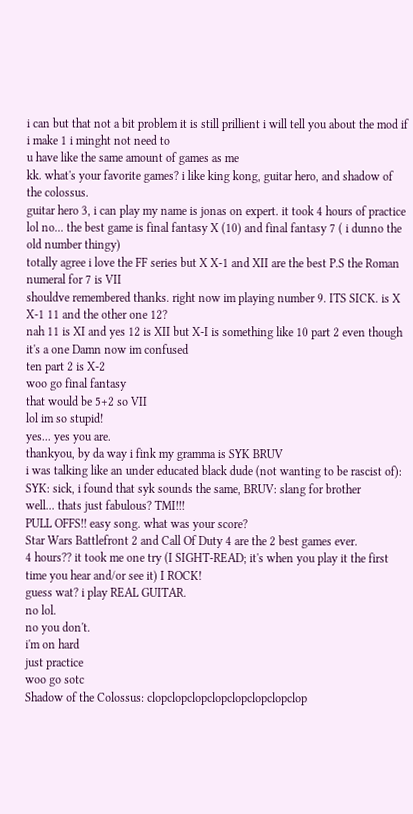i can but that not a bit problem it is still prillient i will tell you about the mod if i make 1 i minght not need to
u have like the same amount of games as me
kk. what's your favorite games? i like king kong, guitar hero, and shadow of the colossus.
guitar hero 3, i can play my name is jonas on expert. it took 4 hours of practice
lol no... the best game is final fantasy X (10) and final fantasy 7 ( i dunno the old number thingy)
totally agree i love the FF series but X X-1 and XII are the best P.S the Roman numeral for 7 is VII
shouldve remembered thanks. right now im playing number 9. ITS SICK. is X X-1 11 and the other one 12?
nah 11 is XI and yes 12 is XII but X-I is something like 10 part 2 even though it's a one Damn now im confused
ten part 2 is X-2
woo go final fantasy
that would be 5+2 so VII
lol im so stupid!
yes... yes you are.
thankyou, by da way i fink my gramma is SYK BRUV
i was talking like an under educated black dude (not wanting to be rascist of): SYK: sick, i found that syk sounds the same, BRUV: slang for brother
well... thats just fabulous? TMI!!!
PULL OFFS!! easy song. what was your score?
Star Wars Battlefront 2 and Call Of Duty 4 are the 2 best games ever.
4 hours?? it took me one try (I SIGHT-READ; it's when you play it the first time you hear and/or see it) I ROCK!
guess wat? i play REAL GUITAR.
no lol.
no you don't.
i'm on hard
just practice
woo go sotc
Shadow of the Colossus: clopclopclopclopclopclopclopclop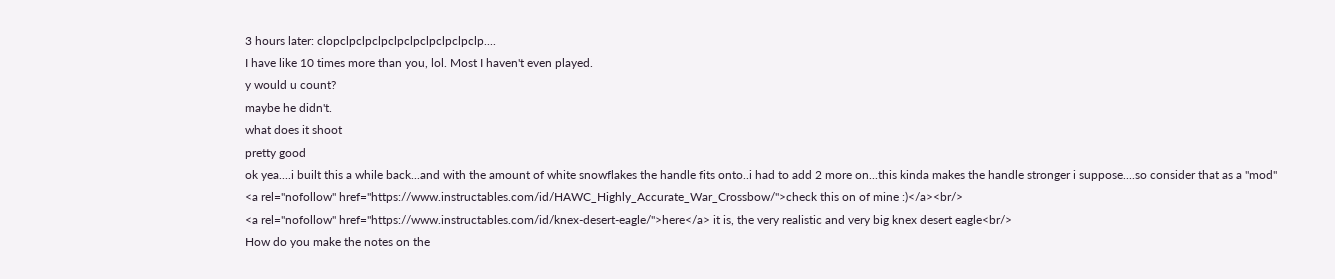3 hours later: clopclpclpclpclpclpclpclpclpclp....
I have like 10 times more than you, lol. Most I haven't even played.
y would u count?
maybe he didn't.
what does it shoot
pretty good
ok yea....i built this a while back...and with the amount of white snowflakes the handle fits onto..i had to add 2 more on...this kinda makes the handle stronger i suppose....so consider that as a "mod"
<a rel="nofollow" href="https://www.instructables.com/id/HAWC_Highly_Accurate_War_Crossbow/">check this on of mine :)</a><br/>
<a rel="nofollow" href="https://www.instructables.com/id/knex-desert-eagle/">here</a> it is, the very realistic and very big knex desert eagle<br/>
How do you make the notes on the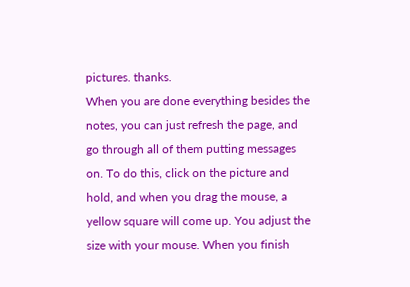pictures. thanks.
When you are done everything besides the notes, you can just refresh the page, and go through all of them putting messages on. To do this, click on the picture and hold, and when you drag the mouse, a yellow square will come up. You adjust the size with your mouse. When you finish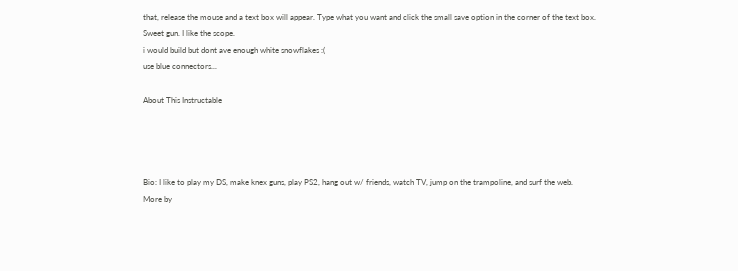that, release the mouse and a text box will appear. Type what you want and click the small save option in the corner of the text box.
Sweet gun. I like the scope.
i would build but dont ave enough white snowflakes :(
use blue connectors...

About This Instructable




Bio: I like to play my DS, make knex guns, play PS2, hang out w/ friends, watch TV, jump on the trampoline, and surf the web.
More by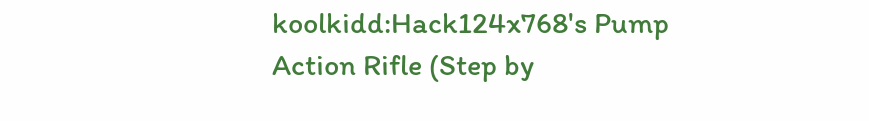koolkidd:Hack124x768's Pump Action Rifle (Step by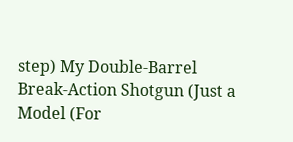step) My Double-Barrel Break-Action Shotgun (Just a Model (For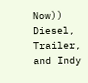Now)) Diesel, Trailer, and Indy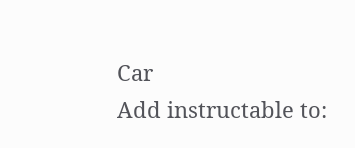Car
Add instructable to: